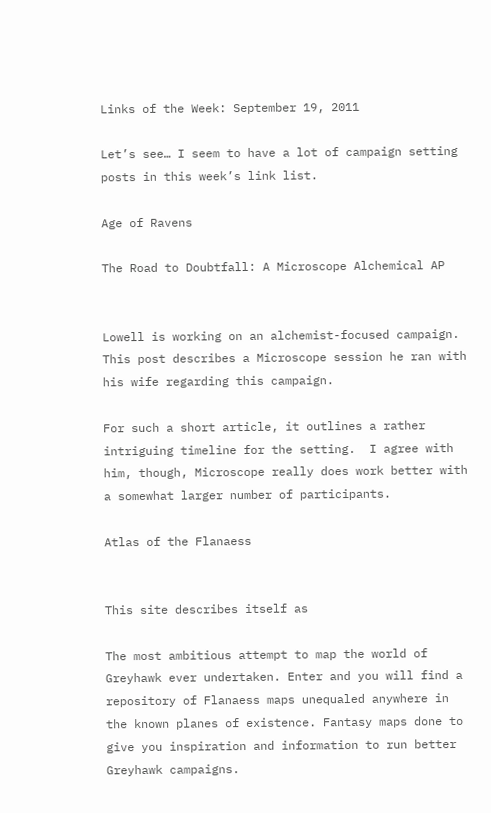Links of the Week: September 19, 2011

Let’s see… I seem to have a lot of campaign setting posts in this week’s link list.

Age of Ravens

The Road to Doubtfall: A Microscope Alchemical AP


Lowell is working on an alchemist-focused campaign.  This post describes a Microscope session he ran with his wife regarding this campaign.

For such a short article, it outlines a rather intriguing timeline for the setting.  I agree with him, though, Microscope really does work better with a somewhat larger number of participants.

Atlas of the Flanaess


This site describes itself as

The most ambitious attempt to map the world of Greyhawk ever undertaken. Enter and you will find a repository of Flanaess maps unequaled anywhere in the known planes of existence. Fantasy maps done to give you inspiration and information to run better Greyhawk campaigns.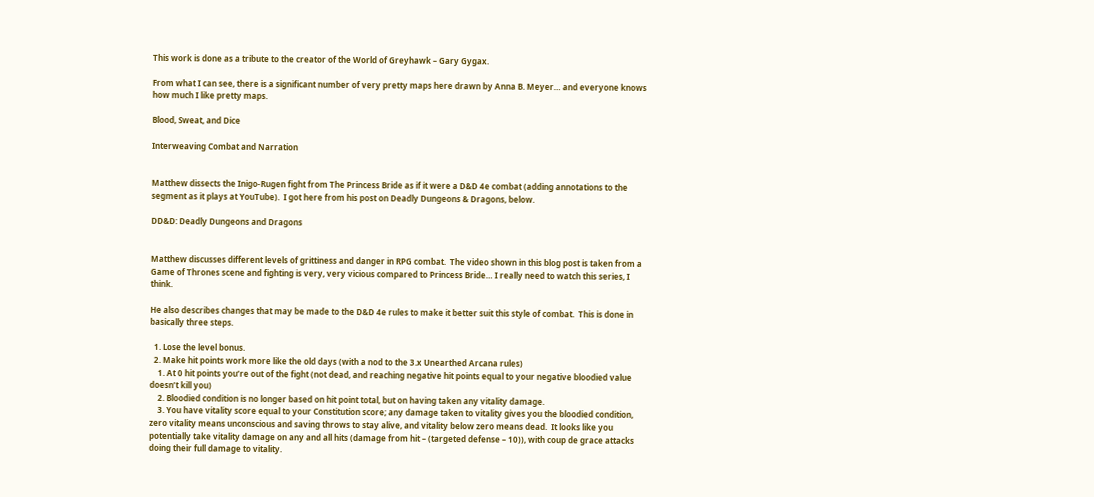This work is done as a tribute to the creator of the World of Greyhawk – Gary Gygax.

From what I can see, there is a significant number of very pretty maps here drawn by Anna B. Meyer… and everyone knows how much I like pretty maps.

Blood, Sweat, and Dice

Interweaving Combat and Narration


Matthew dissects the Inigo-Rugen fight from The Princess Bride as if it were a D&D 4e combat (adding annotations to the segment as it plays at YouTube).  I got here from his post on Deadly Dungeons & Dragons, below.

DD&D: Deadly Dungeons and Dragons


Matthew discusses different levels of grittiness and danger in RPG combat.  The video shown in this blog post is taken from a Game of Thrones scene and fighting is very, very vicious compared to Princess Bride… I really need to watch this series, I think.

He also describes changes that may be made to the D&D 4e rules to make it better suit this style of combat.  This is done in basically three steps.

  1. Lose the level bonus.
  2. Make hit points work more like the old days (with a nod to the 3.x Unearthed Arcana rules)
    1. At 0 hit points you’re out of the fight (not dead, and reaching negative hit points equal to your negative bloodied value doesn’t kill you)
    2. Bloodied condition is no longer based on hit point total, but on having taken any vitality damage.
    3. You have vitality score equal to your Constitution score; any damage taken to vitality gives you the bloodied condition, zero vitality means unconscious and saving throws to stay alive, and vitality below zero means dead.  It looks like you potentially take vitality damage on any and all hits (damage from hit – (targeted defense – 10)), with coup de grace attacks doing their full damage to vitality.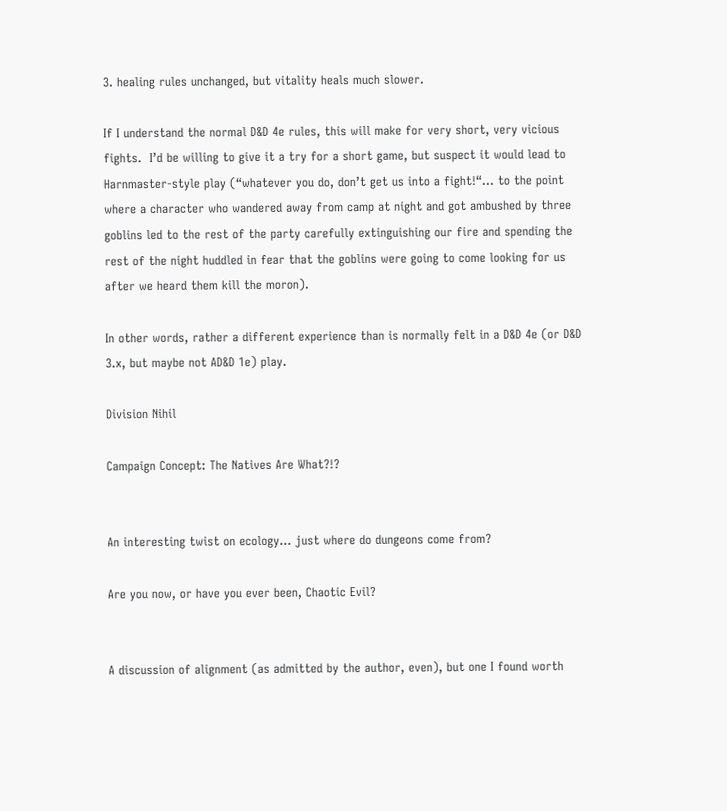3. healing rules unchanged, but vitality heals much slower.

If I understand the normal D&D 4e rules, this will make for very short, very vicious fights.  I’d be willing to give it a try for a short game, but suspect it would lead to Harnmaster-style play (“whatever you do, don’t get us into a fight!“… to the point where a character who wandered away from camp at night and got ambushed by three goblins led to the rest of the party carefully extinguishing our fire and spending the rest of the night huddled in fear that the goblins were going to come looking for us after we heard them kill the moron).

In other words, rather a different experience than is normally felt in a D&D 4e (or D&D 3.x, but maybe not AD&D 1e) play.

Division Nihil

Campaign Concept: The Natives Are What?!?


An interesting twist on ecology… just where do dungeons come from?

Are you now, or have you ever been, Chaotic Evil?


A discussion of alignment (as admitted by the author, even), but one I found worth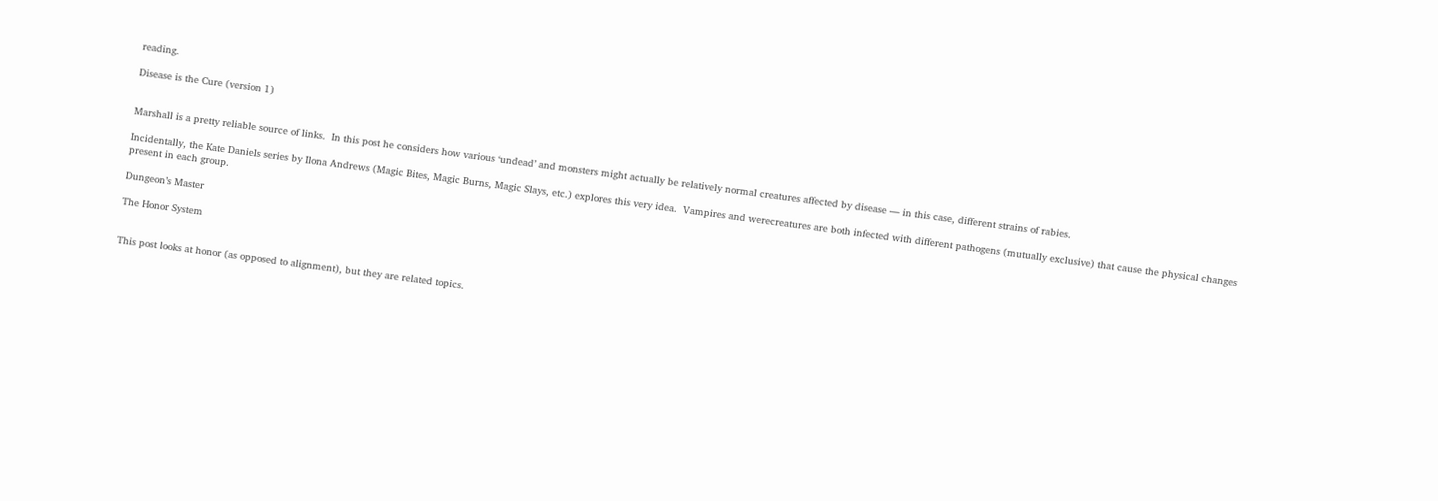reading.

Disease is the Cure (version 1)


Marshall is a pretty reliable source of links.  In this post he considers how various ‘undead’ and monsters might actually be relatively normal creatures affected by disease — in this case, different strains of rabies.

Incidentally, the Kate Daniels series by Ilona Andrews (Magic Bites, Magic Burns, Magic Slays, etc.) explores this very idea.  Vampires and werecreatures are both infected with different pathogens (mutually exclusive) that cause the physical changes present in each group.

Dungeon’s Master

The Honor System


This post looks at honor (as opposed to alignment), but they are related topics.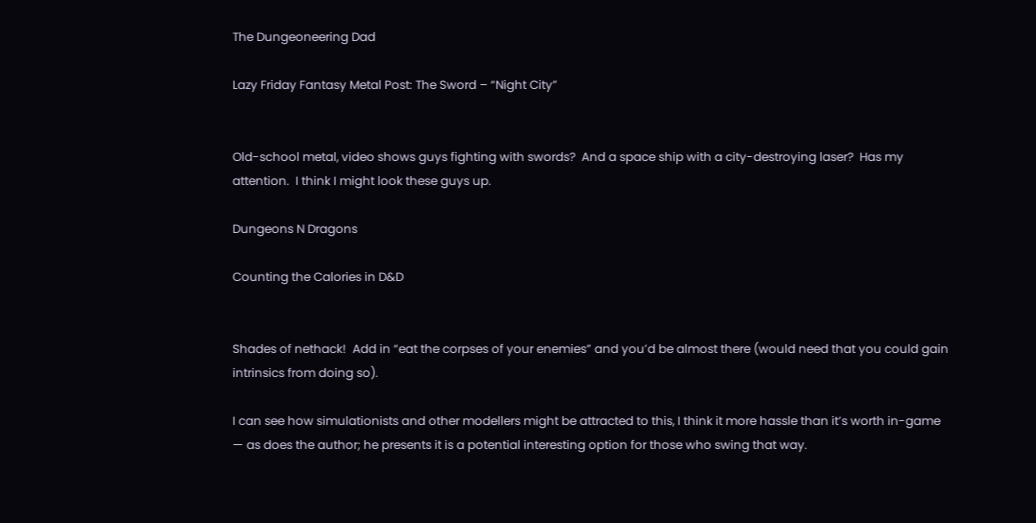The Dungeoneering Dad

Lazy Friday Fantasy Metal Post: The Sword – “Night City”


Old-school metal, video shows guys fighting with swords?  And a space ship with a city-destroying laser?  Has my attention.  I think I might look these guys up.

Dungeons N Dragons

Counting the Calories in D&D


Shades of nethack!  Add in “eat the corpses of your enemies” and you’d be almost there (would need that you could gain intrinsics from doing so).

I can see how simulationists and other modellers might be attracted to this, I think it more hassle than it’s worth in-game — as does the author; he presents it is a potential interesting option for those who swing that way.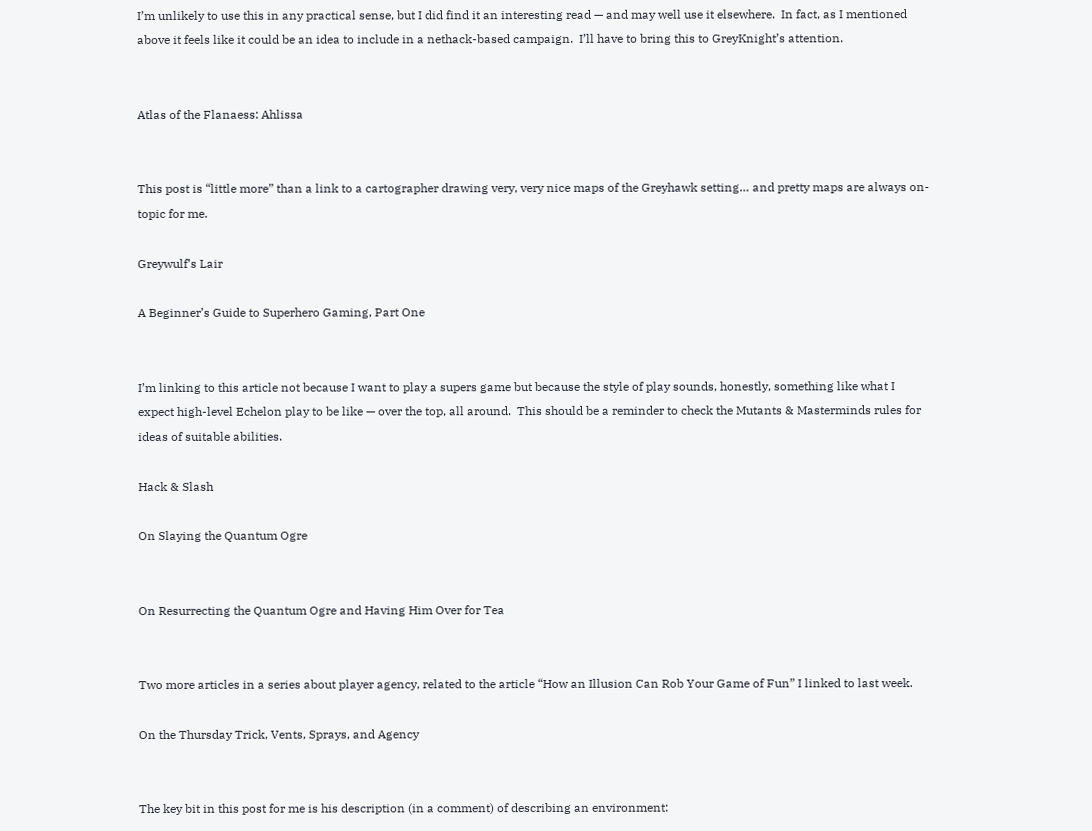I’m unlikely to use this in any practical sense, but I did find it an interesting read — and may well use it elsewhere.  In fact, as I mentioned above it feels like it could be an idea to include in a nethack-based campaign.  I’ll have to bring this to GreyKnight’s attention.


Atlas of the Flanaess: Ahlissa


This post is “little more” than a link to a cartographer drawing very, very nice maps of the Greyhawk setting… and pretty maps are always on-topic for me.

Greywulf’s Lair

A Beginner’s Guide to Superhero Gaming, Part One


I’m linking to this article not because I want to play a supers game but because the style of play sounds, honestly, something like what I expect high-level Echelon play to be like — over the top, all around.  This should be a reminder to check the Mutants & Masterminds rules for ideas of suitable abilities.

Hack & Slash

On Slaying the Quantum Ogre


On Resurrecting the Quantum Ogre and Having Him Over for Tea


Two more articles in a series about player agency, related to the article “How an Illusion Can Rob Your Game of Fun” I linked to last week.

On the Thursday Trick, Vents, Sprays, and Agency


The key bit in this post for me is his description (in a comment) of describing an environment: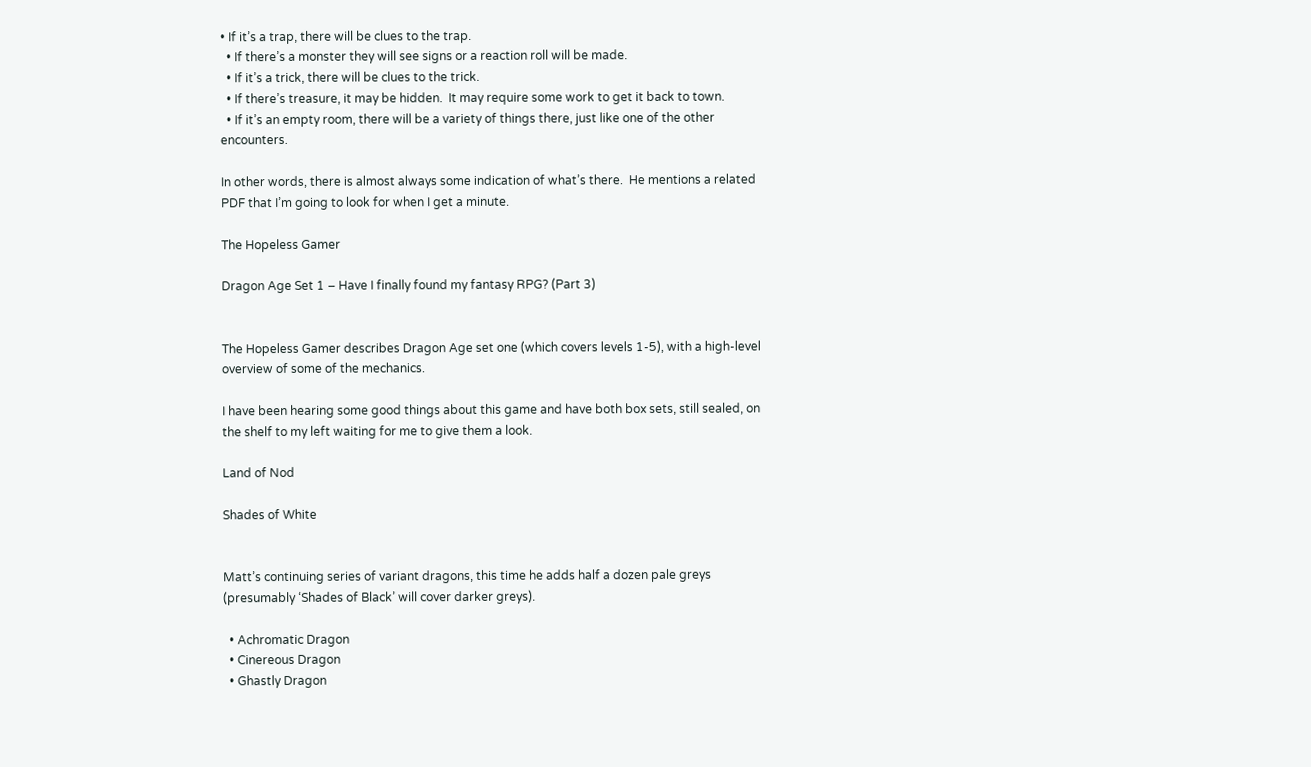• If it’s a trap, there will be clues to the trap.
  • If there’s a monster they will see signs or a reaction roll will be made.
  • If it’s a trick, there will be clues to the trick.
  • If there’s treasure, it may be hidden.  It may require some work to get it back to town.
  • If it’s an empty room, there will be a variety of things there, just like one of the other encounters.

In other words, there is almost always some indication of what’s there.  He mentions a related PDF that I’m going to look for when I get a minute.

The Hopeless Gamer

Dragon Age Set 1 – Have I finally found my fantasy RPG? (Part 3)


The Hopeless Gamer describes Dragon Age set one (which covers levels 1-5), with a high-level overview of some of the mechanics.

I have been hearing some good things about this game and have both box sets, still sealed, on the shelf to my left waiting for me to give them a look.

Land of Nod

Shades of White


Matt’s continuing series of variant dragons, this time he adds half a dozen pale greys (presumably ‘Shades of Black’ will cover darker greys).

  • Achromatic Dragon
  • Cinereous Dragon
  • Ghastly Dragon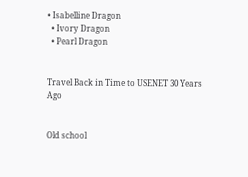• Isabelline Dragon
  • Ivory Dragon
  • Pearl Dragon


Travel Back in Time to USENET 30 Years Ago


Old school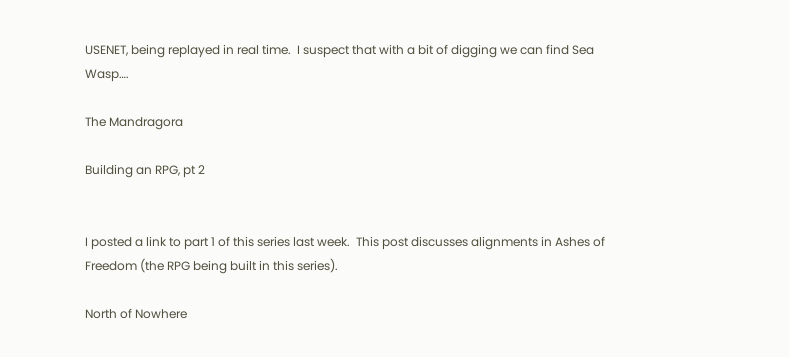USENET, being replayed in real time.  I suspect that with a bit of digging we can find Sea Wasp….

The Mandragora

Building an RPG, pt 2


I posted a link to part 1 of this series last week.  This post discusses alignments in Ashes of Freedom (the RPG being built in this series).

North of Nowhere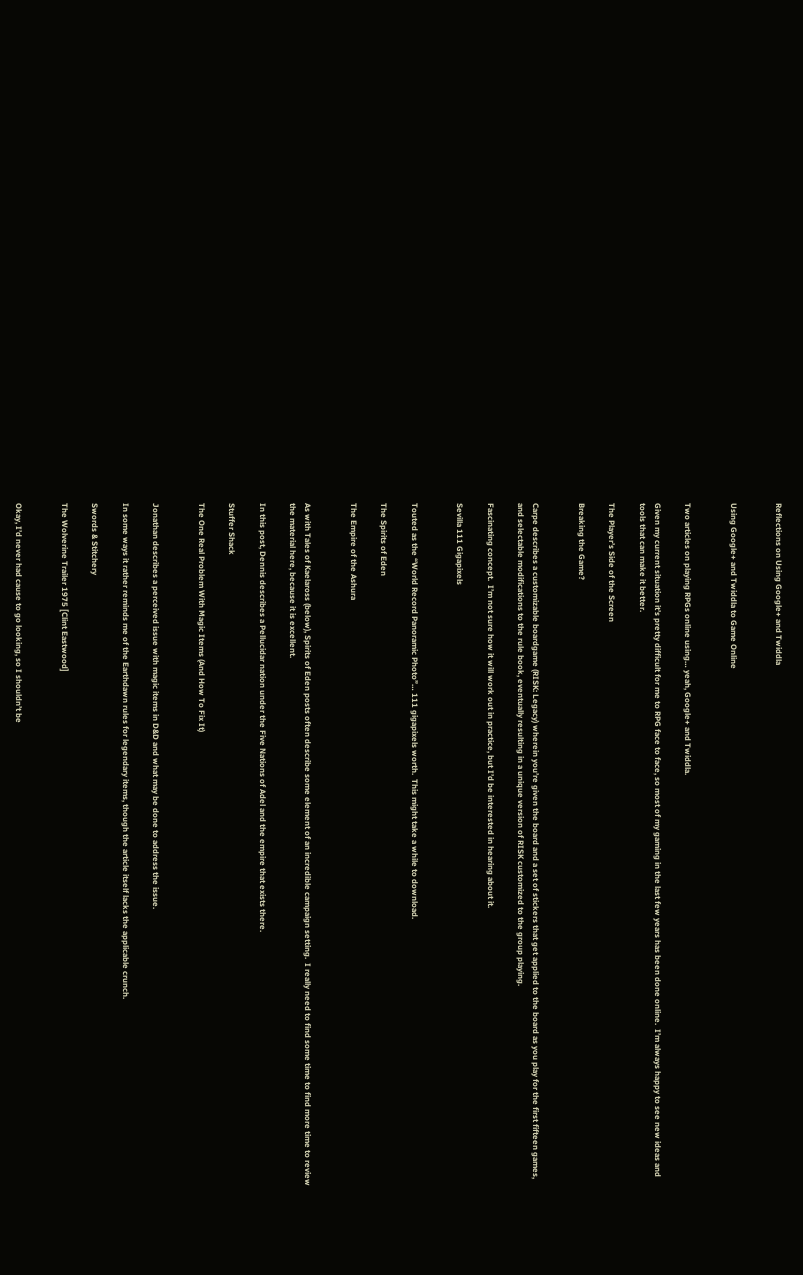Reflections on Using Google+ and Twiddla


Using Google+ and Twiddla to Game Online


Two articles on playing RPGs online using… yeah, Google+ and Twiddla.

Given my current situation it’s pretty difficult for me to RPG face to face, so most of my gaming in the last few years has been done online.  I’m always happy to see new ideas and tools that can make it better.

The Player’s Side of the Screen

Breaking the Game?


Carpe describes a customizable boardgame (RISK: Legacy) wherein you’re given the board and a set of stickers that get applied to the board as you play for the first fifteen games, and selectable modifications to the rule book, eventually resulting in a unique version of RISK customized to the group playing.

Fascinating concept.  I’m not sure how it will work out in practice, but I’d be interested in hearing about it.

Sevilla 111 Gigapixels


Touted as the “World Record Panoramic Photo”… 111 gigapixels worth.  This might take a while to download.

The Spirits of Eden

The Empire of the Ashura


As with Tales of Kaelaross (below), Spirits of Eden posts often describe some element of an incredible campaign setting.  I really need to find some time to find more time to review the material here, because it is excellent.

In this post, Dennis describes a Pellucidar nation under the Five Nations of Adel and the empire that exists there.

Stuffer Shack

The One Real Problem With Magic Items (And How To Fix It)


Jonathan describes a perceived issue with magic items in D&D and what may be done to address the issue.

In some ways it rather reminds me of the Earthdawn rules for legendary items, though the article itself lacks the applicable crunch.

Swords & Stitchery

The Wolverine Trailer 1975 [Clint Eastwood]


Okay, I’d never had cause to go looking, so I shouldn’t be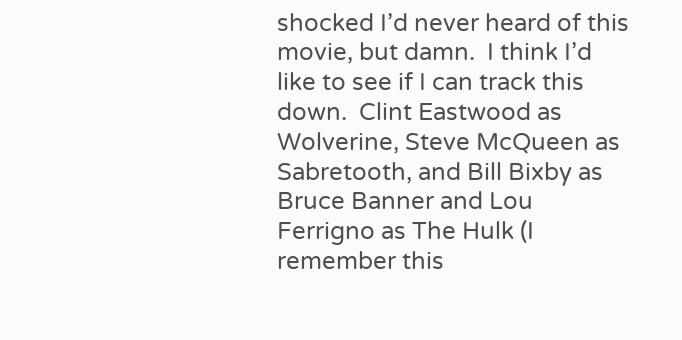shocked I’d never heard of this movie, but damn.  I think I’d like to see if I can track this down.  Clint Eastwood as Wolverine, Steve McQueen as Sabretooth, and Bill Bixby as Bruce Banner and Lou Ferrigno as The Hulk (I remember this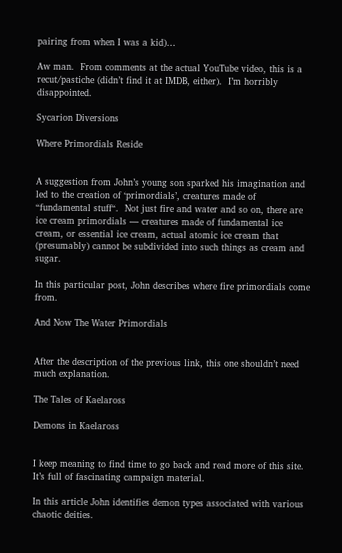pairing from when I was a kid)…

Aw man.  From comments at the actual YouTube video, this is a recut/pastiche (didn’t find it at IMDB, either).  I’m horribly disappointed.

Sycarion Diversions

Where Primordials Reside


A suggestion from John’s young son sparked his imagination and led to the creation of ‘primordials’, creatures made of “fundamental stuff“.  Not just fire and water and so on, there are ice cream primordials — creatures made of fundamental ice cream, or essential ice cream, actual atomic ice cream that (presumably) cannot be subdivided into such things as cream and sugar.

In this particular post, John describes where fire primordials come from.

And Now The Water Primordials


After the description of the previous link, this one shouldn’t need much explanation.

The Tales of Kaelaross

Demons in Kaelaross


I keep meaning to find time to go back and read more of this site.  It’s full of fascinating campaign material.

In this article John identifies demon types associated with various chaotic deities.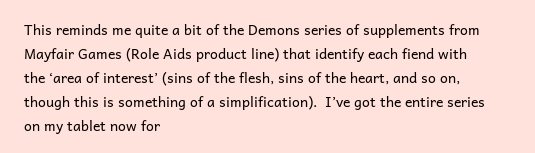This reminds me quite a bit of the Demons series of supplements from Mayfair Games (Role Aids product line) that identify each fiend with the ‘area of interest’ (sins of the flesh, sins of the heart, and so on, though this is something of a simplification).  I’ve got the entire series on my tablet now for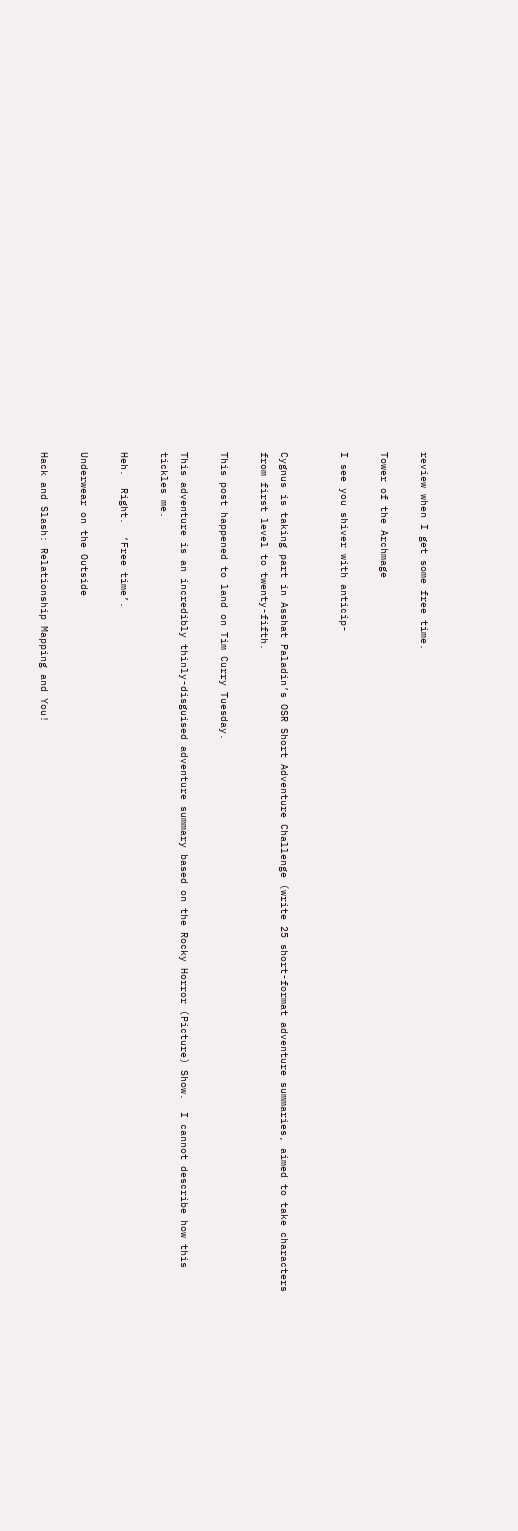review when I get some free time.

Tower of the Archmage

I see you shiver with anticip-


Cygnus is taking part in Asshat Paladin’s OSR Short Adventure Challenge (write 25 short-format adventure summaries, aimed to take characters from first level to twenty-fifth.

This post happened to land on Tim Curry Tuesday.

This adventure is an incredibly thinly-disguised adventure summary based on the Rocky Horror (Picture) Show.  I cannot describe how this tickles me.

Heh.  Right.  ‘Free time’.

Underwear on the Outside

Hack and Slash: Relationship Mapping and You!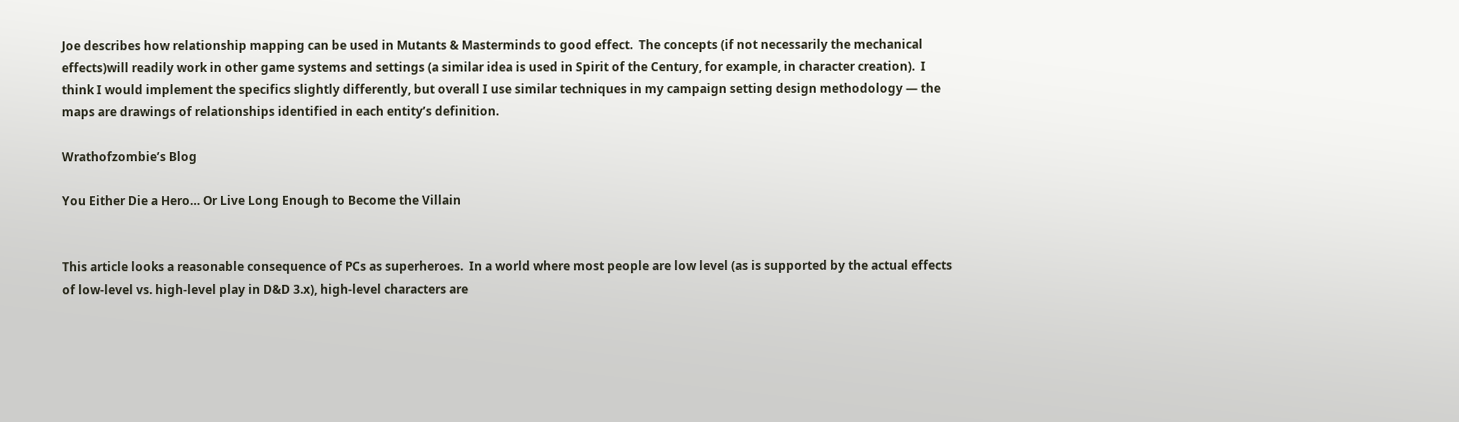Joe describes how relationship mapping can be used in Mutants & Masterminds to good effect.  The concepts (if not necessarily the mechanical effects)will readily work in other game systems and settings (a similar idea is used in Spirit of the Century, for example, in character creation).  I think I would implement the specifics slightly differently, but overall I use similar techniques in my campaign setting design methodology — the maps are drawings of relationships identified in each entity’s definition.

Wrathofzombie’s Blog

You Either Die a Hero… Or Live Long Enough to Become the Villain


This article looks a reasonable consequence of PCs as superheroes.  In a world where most people are low level (as is supported by the actual effects of low-level vs. high-level play in D&D 3.x), high-level characters are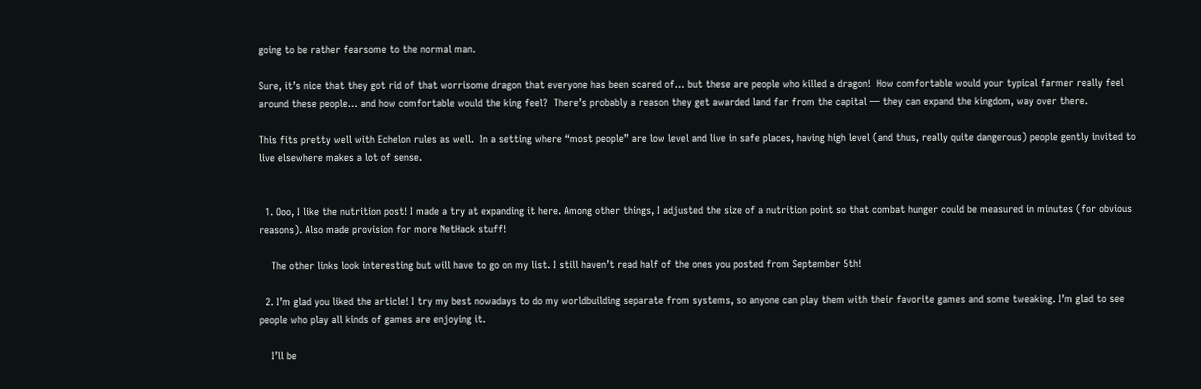going to be rather fearsome to the normal man.

Sure, it’s nice that they got rid of that worrisome dragon that everyone has been scared of… but these are people who killed a dragon!  How comfortable would your typical farmer really feel around these people… and how comfortable would the king feel?  There’s probably a reason they get awarded land far from the capital — they can expand the kingdom, way over there.

This fits pretty well with Echelon rules as well.  In a setting where “most people” are low level and live in safe places, having high level (and thus, really quite dangerous) people gently invited to live elsewhere makes a lot of sense.


  1. Ooo, I like the nutrition post! I made a try at expanding it here. Among other things, I adjusted the size of a nutrition point so that combat hunger could be measured in minutes (for obvious reasons). Also made provision for more NetHack stuff!

    The other links look interesting but will have to go on my list. I still haven’t read half of the ones you posted from September 5th!

  2. I’m glad you liked the article! I try my best nowadays to do my worldbuilding separate from systems, so anyone can play them with their favorite games and some tweaking. I’m glad to see people who play all kinds of games are enjoying it.

    I’ll be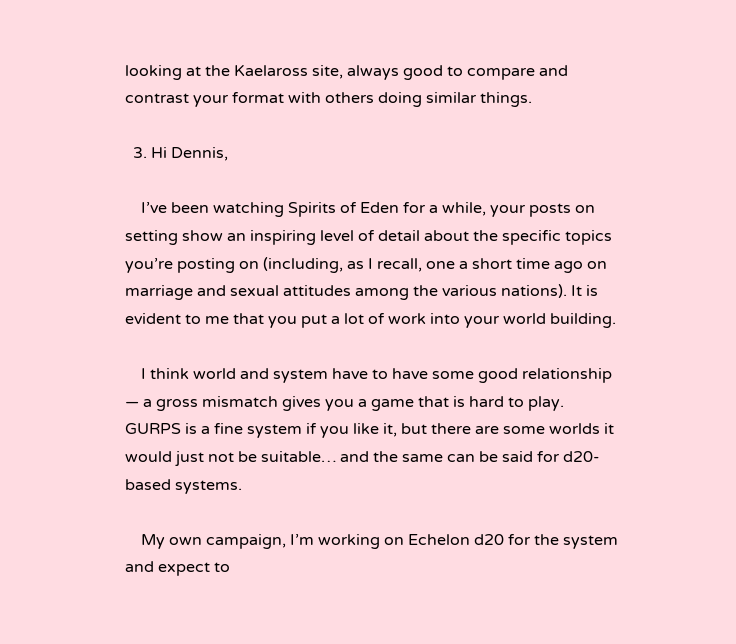looking at the Kaelaross site, always good to compare and contrast your format with others doing similar things.

  3. Hi Dennis,

    I’ve been watching Spirits of Eden for a while, your posts on setting show an inspiring level of detail about the specific topics you’re posting on (including, as I recall, one a short time ago on marriage and sexual attitudes among the various nations). It is evident to me that you put a lot of work into your world building.

    I think world and system have to have some good relationship — a gross mismatch gives you a game that is hard to play. GURPS is a fine system if you like it, but there are some worlds it would just not be suitable… and the same can be said for d20-based systems.

    My own campaign, I’m working on Echelon d20 for the system and expect to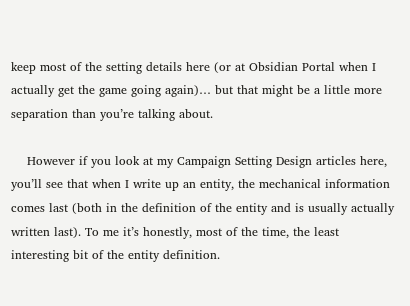keep most of the setting details here (or at Obsidian Portal when I actually get the game going again)… but that might be a little more separation than you’re talking about.

    However if you look at my Campaign Setting Design articles here, you’ll see that when I write up an entity, the mechanical information comes last (both in the definition of the entity and is usually actually written last). To me it’s honestly, most of the time, the least interesting bit of the entity definition.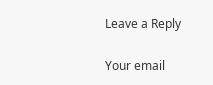Leave a Reply

Your email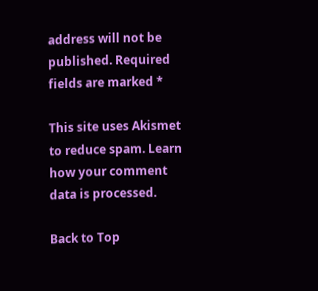address will not be published. Required fields are marked *

This site uses Akismet to reduce spam. Learn how your comment data is processed.

Back to Top